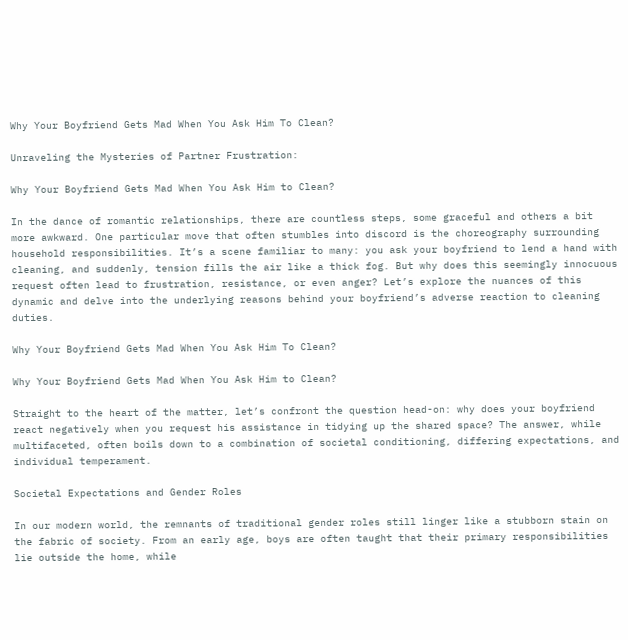Why Your Boyfriend Gets Mad When You Ask Him To Clean?

Unraveling the Mysteries of Partner Frustration:

Why Your Boyfriend Gets Mad When You Ask Him to Clean?

In the dance of romantic relationships, there are countless steps, some graceful and others a bit more awkward. One particular move that often stumbles into discord is the choreography surrounding household responsibilities. It’s a scene familiar to many: you ask your boyfriend to lend a hand with cleaning, and suddenly, tension fills the air like a thick fog. But why does this seemingly innocuous request often lead to frustration, resistance, or even anger? Let’s explore the nuances of this dynamic and delve into the underlying reasons behind your boyfriend’s adverse reaction to cleaning duties.

Why Your Boyfriend Gets Mad When You Ask Him To Clean?

Why Your Boyfriend Gets Mad When You Ask Him to Clean?

Straight to the heart of the matter, let’s confront the question head-on: why does your boyfriend react negatively when you request his assistance in tidying up the shared space? The answer, while multifaceted, often boils down to a combination of societal conditioning, differing expectations, and individual temperament.

Societal Expectations and Gender Roles

In our modern world, the remnants of traditional gender roles still linger like a stubborn stain on the fabric of society. From an early age, boys are often taught that their primary responsibilities lie outside the home, while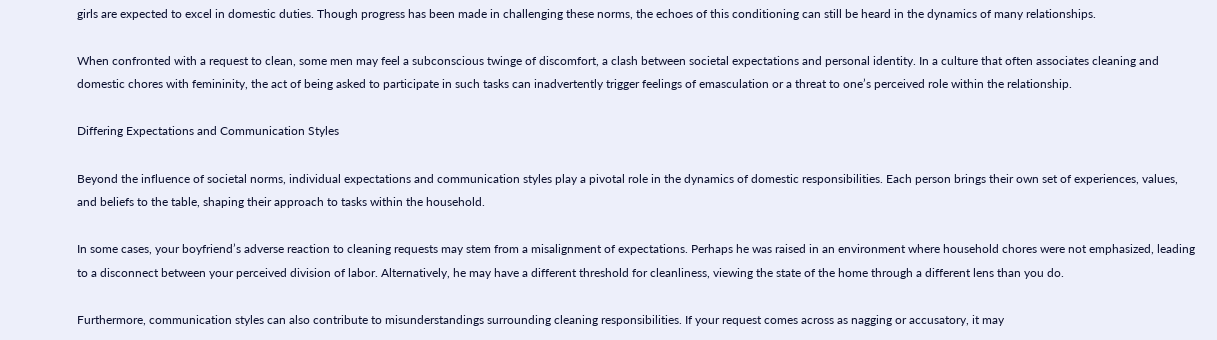girls are expected to excel in domestic duties. Though progress has been made in challenging these norms, the echoes of this conditioning can still be heard in the dynamics of many relationships.

When confronted with a request to clean, some men may feel a subconscious twinge of discomfort, a clash between societal expectations and personal identity. In a culture that often associates cleaning and domestic chores with femininity, the act of being asked to participate in such tasks can inadvertently trigger feelings of emasculation or a threat to one’s perceived role within the relationship.

Differing Expectations and Communication Styles

Beyond the influence of societal norms, individual expectations and communication styles play a pivotal role in the dynamics of domestic responsibilities. Each person brings their own set of experiences, values, and beliefs to the table, shaping their approach to tasks within the household.

In some cases, your boyfriend’s adverse reaction to cleaning requests may stem from a misalignment of expectations. Perhaps he was raised in an environment where household chores were not emphasized, leading to a disconnect between your perceived division of labor. Alternatively, he may have a different threshold for cleanliness, viewing the state of the home through a different lens than you do.

Furthermore, communication styles can also contribute to misunderstandings surrounding cleaning responsibilities. If your request comes across as nagging or accusatory, it may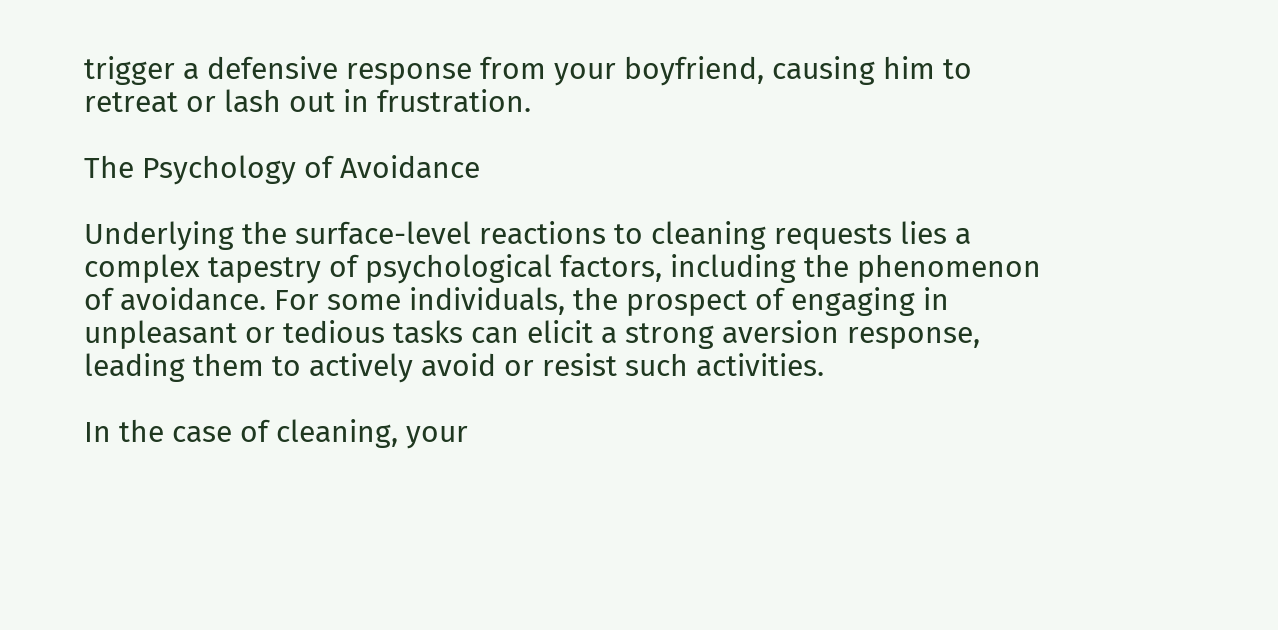trigger a defensive response from your boyfriend, causing him to retreat or lash out in frustration.

The Psychology of Avoidance

Underlying the surface-level reactions to cleaning requests lies a complex tapestry of psychological factors, including the phenomenon of avoidance. For some individuals, the prospect of engaging in unpleasant or tedious tasks can elicit a strong aversion response, leading them to actively avoid or resist such activities.

In the case of cleaning, your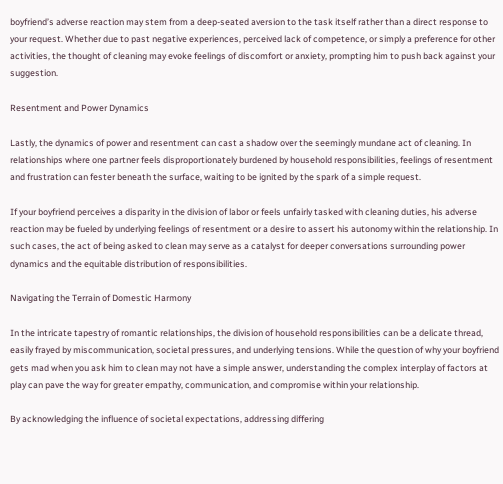boyfriend’s adverse reaction may stem from a deep-seated aversion to the task itself rather than a direct response to your request. Whether due to past negative experiences, perceived lack of competence, or simply a preference for other activities, the thought of cleaning may evoke feelings of discomfort or anxiety, prompting him to push back against your suggestion.

Resentment and Power Dynamics

Lastly, the dynamics of power and resentment can cast a shadow over the seemingly mundane act of cleaning. In relationships where one partner feels disproportionately burdened by household responsibilities, feelings of resentment and frustration can fester beneath the surface, waiting to be ignited by the spark of a simple request.

If your boyfriend perceives a disparity in the division of labor or feels unfairly tasked with cleaning duties, his adverse reaction may be fueled by underlying feelings of resentment or a desire to assert his autonomy within the relationship. In such cases, the act of being asked to clean may serve as a catalyst for deeper conversations surrounding power dynamics and the equitable distribution of responsibilities.

Navigating the Terrain of Domestic Harmony

In the intricate tapestry of romantic relationships, the division of household responsibilities can be a delicate thread, easily frayed by miscommunication, societal pressures, and underlying tensions. While the question of why your boyfriend gets mad when you ask him to clean may not have a simple answer, understanding the complex interplay of factors at play can pave the way for greater empathy, communication, and compromise within your relationship.

By acknowledging the influence of societal expectations, addressing differing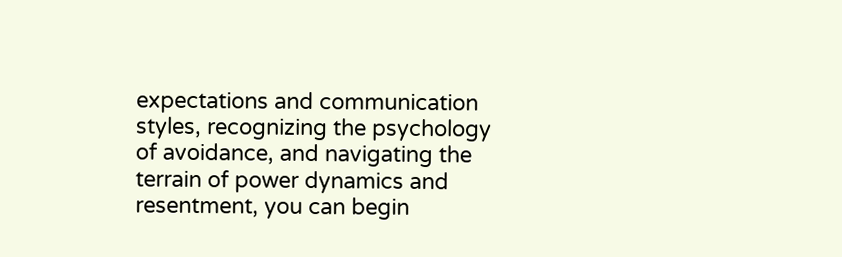expectations and communication styles, recognizing the psychology of avoidance, and navigating the terrain of power dynamics and resentment, you can begin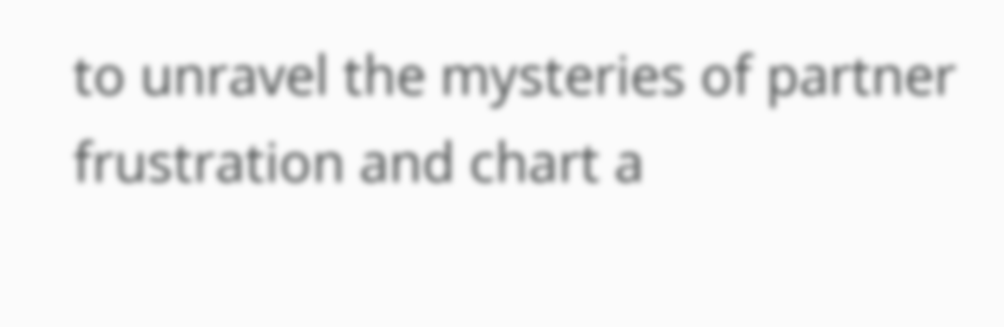to unravel the mysteries of partner frustration and chart a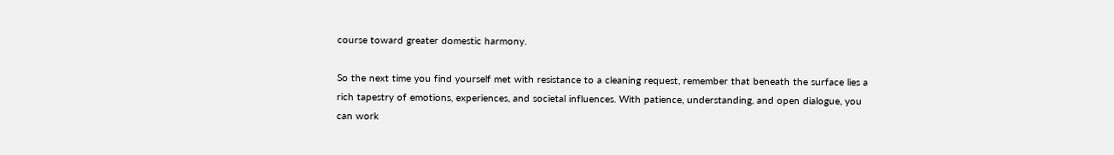course toward greater domestic harmony.

So the next time you find yourself met with resistance to a cleaning request, remember that beneath the surface lies a rich tapestry of emotions, experiences, and societal influences. With patience, understanding, and open dialogue, you can work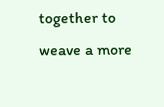together to weave a more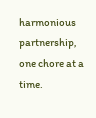harmonious partnership, one chore at a time.